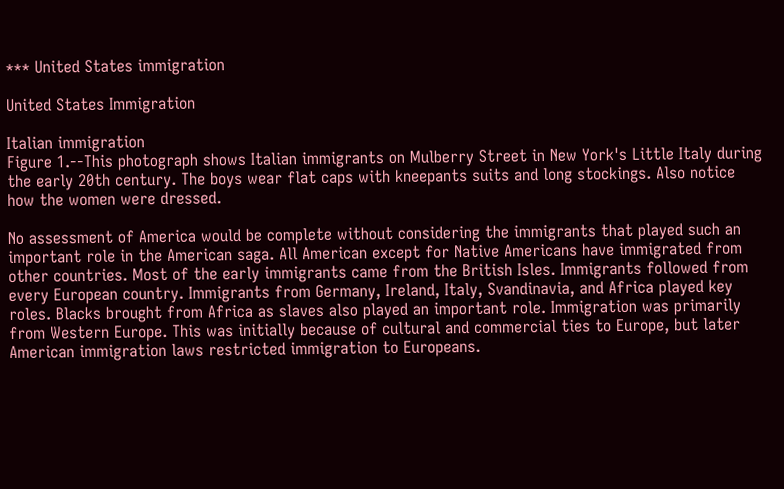*** United States immigration

United States Immigration

Italian immigration
Figure 1.--This photograph shows Italian immigrants on Mulberry Street in New York's Little Italy during the early 20th century. The boys wear flat caps with kneepants suits and long stockings. Also notice how the women were dressed.

No assessment of America would be complete without considering the immigrants that played such an important role in the American saga. All American except for Native Americans have immigrated from other countries. Most of the early immigrants came from the British Isles. Immigrants followed from every European country. Immigrants from Germany, Ireland, Italy, Svandinavia, and Africa played key roles. Blacks brought from Africa as slaves also played an important role. Immigration was primarily from Western Europe. This was initially because of cultural and commercial ties to Europe, but later American immigration laws restricted immigration to Europeans.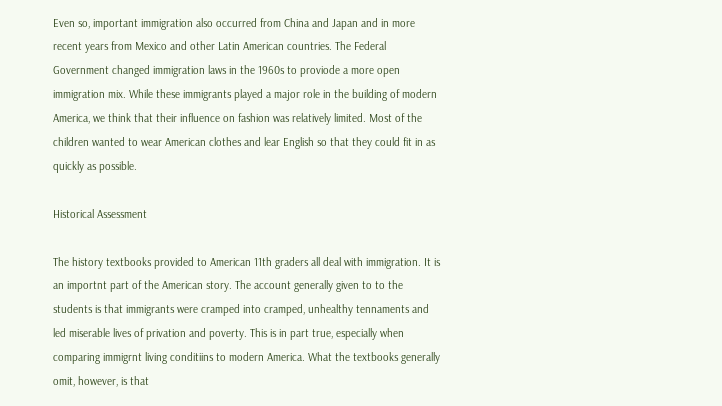Even so, important immigration also occurred from China and Japan and in more recent years from Mexico and other Latin American countries. The Federal Government changed immigration laws in the 1960s to proviode a more open immigration mix. While these immigrants played a major role in the building of modern America, we think that their influence on fashion was relatively limited. Most of the children wanted to wear American clothes and lear English so that they could fit in as quickly as possible.

Historical Assessment

The history textbooks provided to American 11th graders all deal with immigration. It is an importnt part of the American story. The account generally given to to the students is that immigrants were cramped into cramped, unhealthy tennaments and led miserable lives of privation and poverty. This is in part true, especially when comparing immigrnt living conditiins to modern America. What the textbooks generally omit, however, is that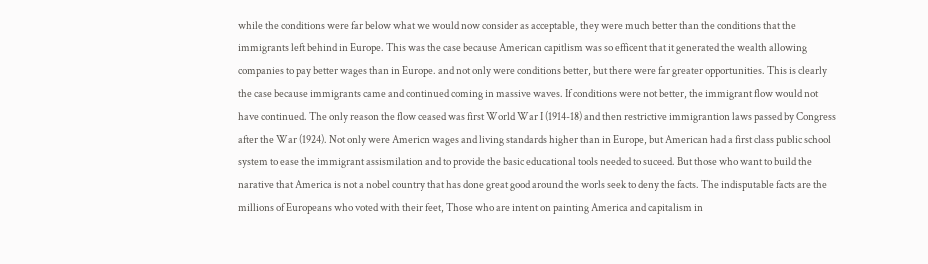while the conditions were far below what we would now consider as acceptable, they were much better than the conditions that the immigrants left behind in Europe. This was the case because American capitlism was so efficent that it generated the wealth allowing companies to pay better wages than in Europe. and not only were conditions better, but there were far greater opportunities. This is clearly the case because immigrants came and continued coming in massive waves. If conditions were not better, the immigrant flow would not have continued. The only reason the flow ceased was first World War I (1914-18) and then restrictive immigrantion laws passed by Congress after the War (1924). Not only were Americn wages and living standards higher than in Europe, but American had a first class public school system to ease the immigrant assismilation and to provide the basic educational tools needed to suceed. But those who want to build the narative that America is not a nobel country that has done great good around the worls seek to deny the facts. The indisputable facts are the millions of Europeans who voted with their feet, Those who are intent on painting America and capitalism in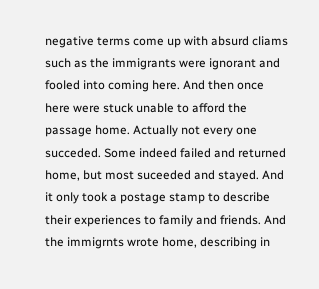negative terms come up with absurd cliams such as the immigrants were ignorant and fooled into coming here. And then once here were stuck unable to afford the passage home. Actually not every one succeded. Some indeed failed and returned home, but most suceeded and stayed. And it only took a postage stamp to describe their experiences to family and friends. And the immigrnts wrote home, describing in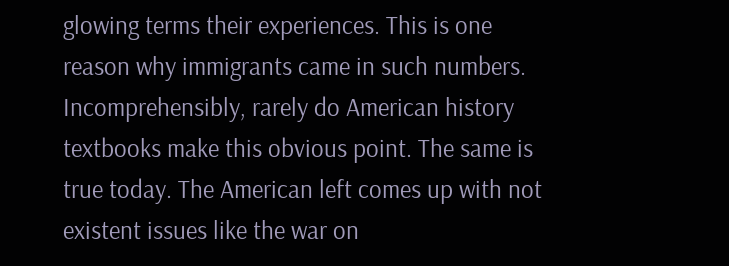glowing terms their experiences. This is one reason why immigrants came in such numbers. Incomprehensibly, rarely do American history textbooks make this obvious point. The same is true today. The American left comes up with not existent issues like the war on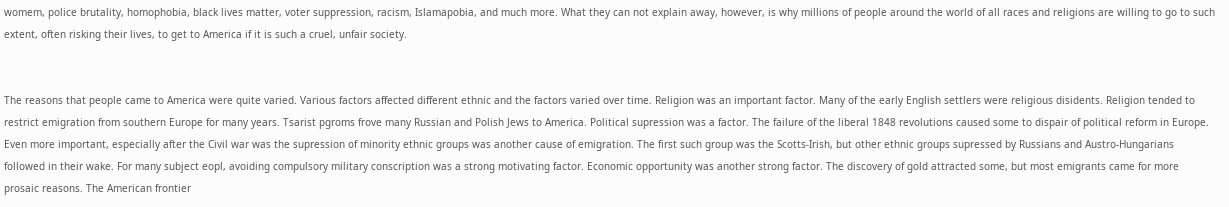womem, police brutality, homophobia, black lives matter, voter suppression, racism, Islamapobia, and much more. What they can not explain away, however, is why millions of people around the world of all races and religions are willing to go to such extent, often risking their lives, to get to America if it is such a cruel, unfair society.


The reasons that people came to America were quite varied. Various factors affected different ethnic and the factors varied over time. Religion was an important factor. Many of the early English settlers were religious disidents. Religion tended to restrict emigration from southern Europe for many years. Tsarist pgroms frove many Russian and Polish Jews to America. Political supression was a factor. The failure of the liberal 1848 revolutions caused some to dispair of political reform in Europe. Even more important, especially after the Civil war was the supression of minority ethnic groups was another cause of emigration. The first such group was the Scotts-Irish, but other ethnic groups supressed by Russians and Austro-Hungarians followed in their wake. For many subject eopl, avoiding compulsory military conscription was a strong motivating factor. Economic opportunity was another strong factor. The discovery of gold attracted some, but most emigrants came for more prosaic reasons. The American frontier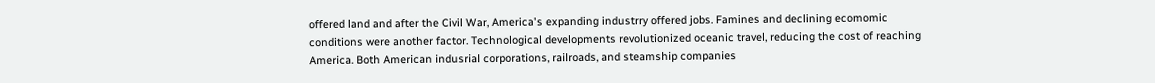offered land and after the Civil War, America's expanding industrry offered jobs. Famines and declining ecomomic conditions were another factor. Technological developments revolutionized oceanic travel, reducing the cost of reaching America. Both American indusrial corporations, railroads, and steamship companies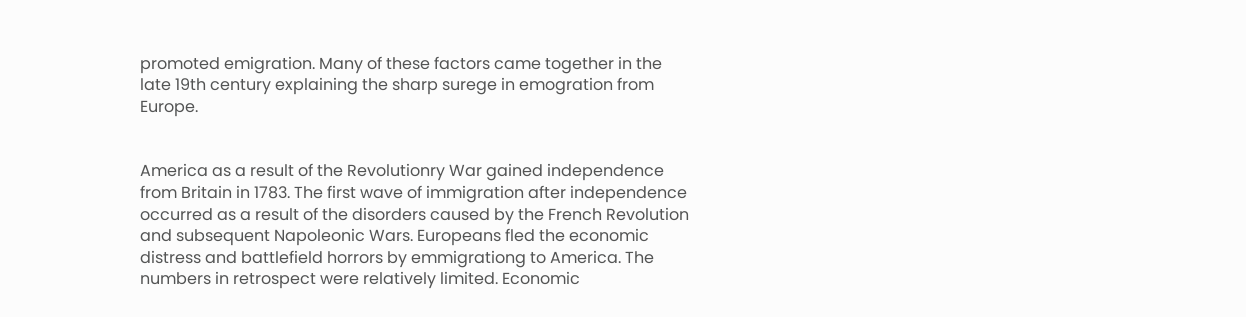promoted emigration. Many of these factors came together in the late 19th century explaining the sharp surege in emogration from Europe.


America as a result of the Revolutionry War gained independence from Britain in 1783. The first wave of immigration after independence occurred as a result of the disorders caused by the French Revolution and subsequent Napoleonic Wars. Europeans fled the economic distress and battlefield horrors by emmigrationg to America. The numbers in retrospect were relatively limited. Economic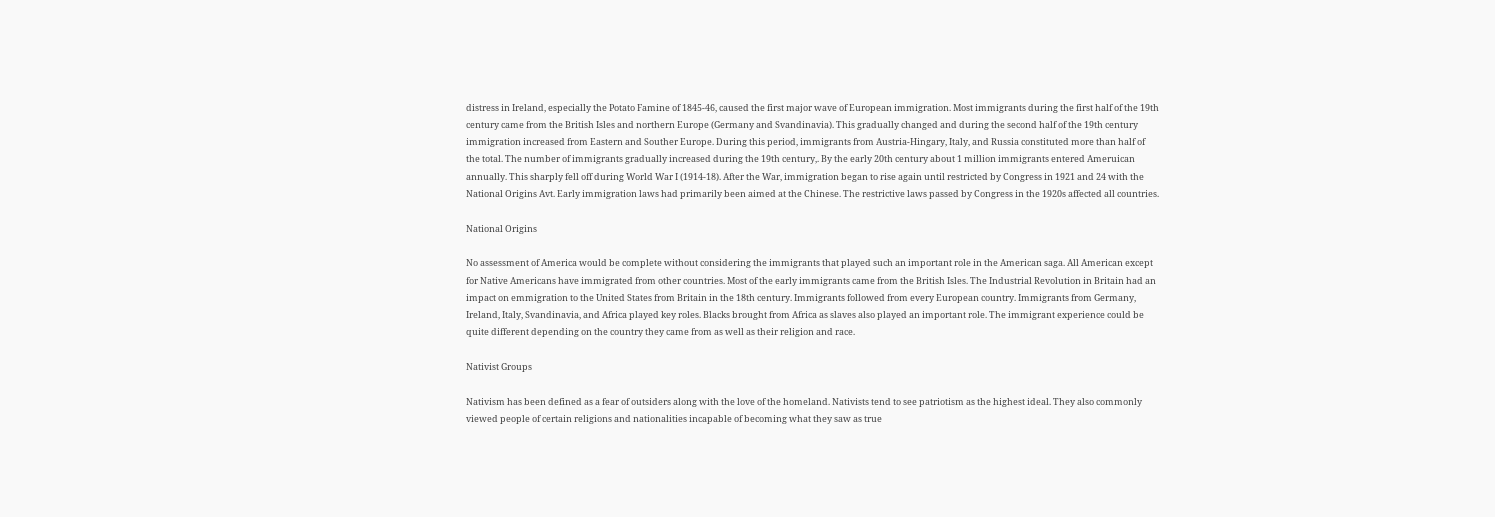distress in Ireland, especially the Potato Famine of 1845-46, caused the first major wave of European immigration. Most immigrants during the first half of the 19th century came from the British Isles and northern Europe (Germany and Svandinavia). This gradually changed and during the second half of the 19th century immigration increased from Eastern and Souther Europe. During this period, immigrants from Austria-Hingary, Italy, and Russia constituted more than half of the total. The number of immigrants gradually increased during the 19th century,. By the early 20th century about 1 million immigrants entered Ameruican annually. This sharply fell off during World War I (1914-18). After the War, immigration began to rise again until restricted by Congress in 1921 and 24 with the National Origins Avt. Early immigration laws had primarily been aimed at the Chinese. The restrictive laws passed by Congress in the 1920s affected all countries.

National Origins

No assessment of America would be complete without considering the immigrants that played such an important role in the American saga. All American except for Native Americans have immigrated from other countries. Most of the early immigrants came from the British Isles. The Industrial Revolution in Britain had an impact on emmigration to the United States from Britain in the 18th century. Immigrants followed from every European country. Immigrants from Germany, Ireland, Italy, Svandinavia, and Africa played key roles. Blacks brought from Africa as slaves also played an important role. The immigrant experience could be quite different depending on the country they came from as well as their religion and race.

Nativist Groups

Nativism has been defined as a fear of outsiders along with the love of the homeland. Nativists tend to see patriotism as the highest ideal. They also commonly viewed people of certain religions and nationalities incapable of becoming what they saw as true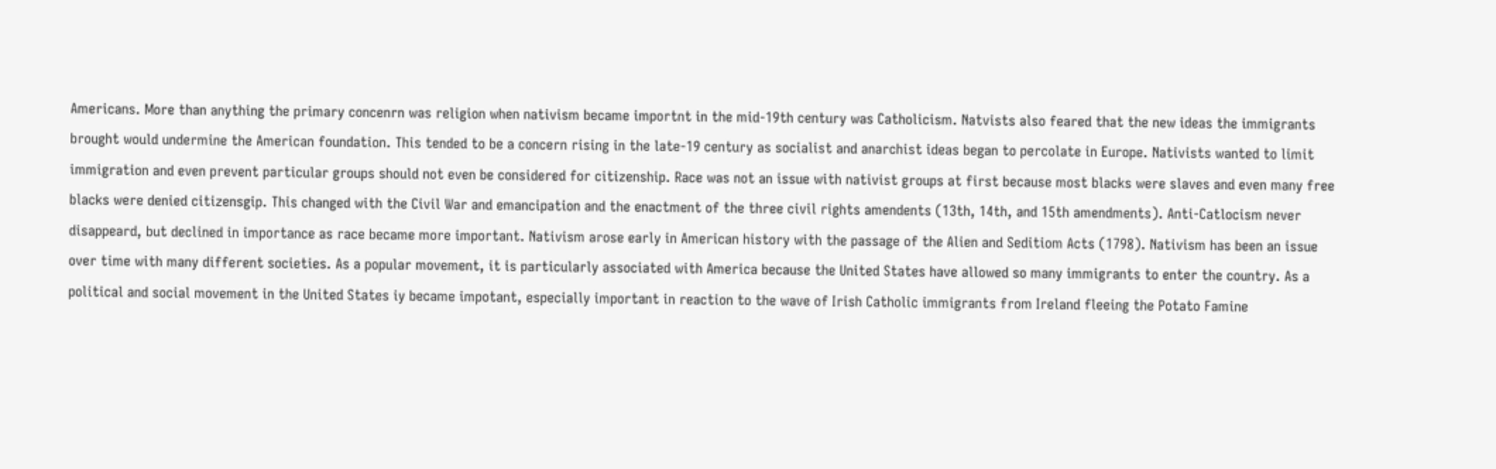Americans. More than anything the primary concenrn was religion when nativism became importnt in the mid-19th century was Catholicism. Natvists also feared that the new ideas the immigrants brought would undermine the American foundation. This tended to be a concern rising in the late-19 century as socialist and anarchist ideas began to percolate in Europe. Nativists wanted to limit immigration and even prevent particular groups should not even be considered for citizenship. Race was not an issue with nativist groups at first because most blacks were slaves and even many free blacks were denied citizensgip. This changed with the Civil War and emancipation and the enactment of the three civil rights amendents (13th, 14th, and 15th amendments). Anti-Catlocism never disappeard, but declined in importance as race became more important. Nativism arose early in American history with the passage of the Alien and Seditiom Acts (1798). Nativism has been an issue over time with many different societies. As a popular movement, it is particularly associated with America because the United States have allowed so many immigrants to enter the country. As a political and social movement in the United States iy became impotant, especially important in reaction to the wave of Irish Catholic immigrants from Ireland fleeing the Potato Famine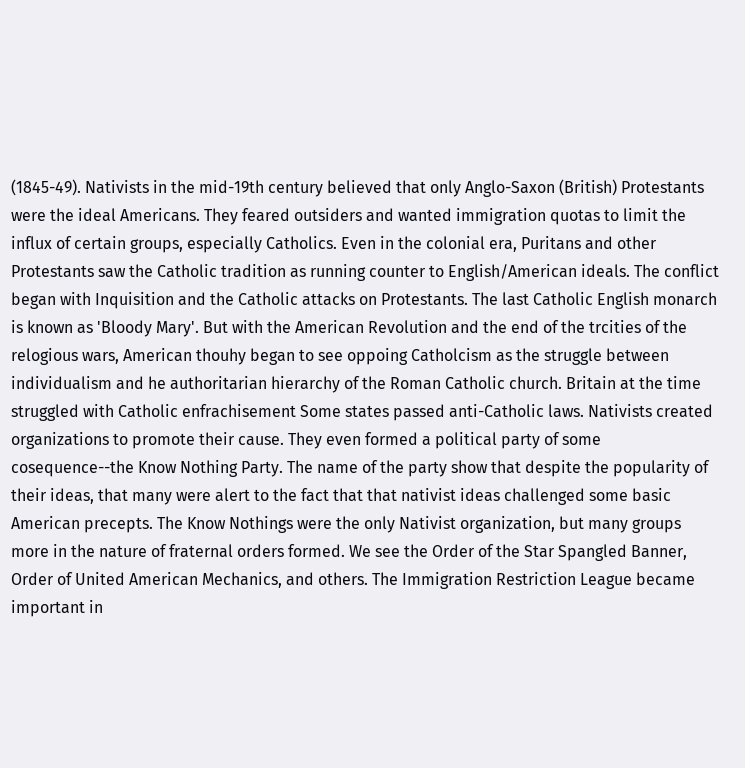(1845-49). Nativists in the mid-19th century believed that only Anglo-Saxon (British) Protestants were the ideal Americans. They feared outsiders and wanted immigration quotas to limit the influx of certain groups, especially Catholics. Even in the colonial era, Puritans and other Protestants saw the Catholic tradition as running counter to English/American ideals. The conflict began with Inquisition and the Catholic attacks on Protestants. The last Catholic English monarch is known as 'Bloody Mary'. But with the American Revolution and the end of the trcities of the relogious wars, American thouhy began to see oppoing Catholcism as the struggle between individualism and he authoritarian hierarchy of the Roman Catholic church. Britain at the time struggled with Catholic enfrachisement Some states passed anti-Catholic laws. Nativists created organizations to promote their cause. They even formed a political party of some cosequence--the Know Nothing Party. The name of the party show that despite the popularity of their ideas, that many were alert to the fact that that nativist ideas challenged some basic American precepts. The Know Nothings were the only Nativist organization, but many groups more in the nature of fraternal orders formed. We see the Order of the Star Spangled Banner, Order of United American Mechanics, and others. The Immigration Restriction League became important in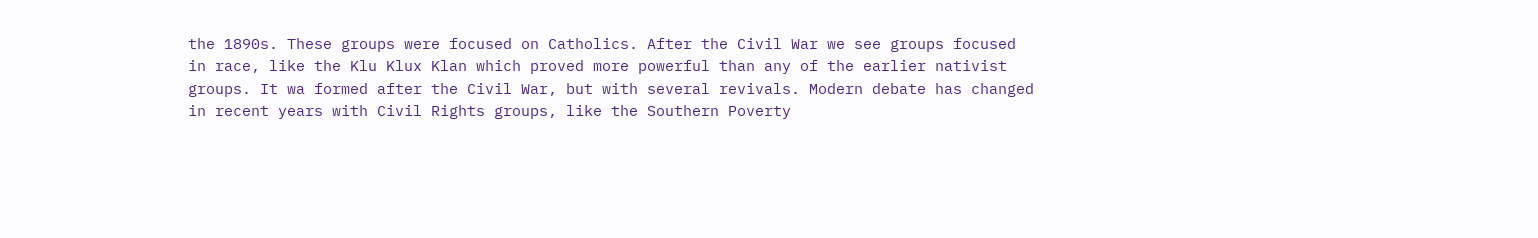the 1890s. These groups were focused on Catholics. After the Civil War we see groups focused in race, like the Klu Klux Klan which proved more powerful than any of the earlier nativist groups. It wa formed after the Civil War, but with several revivals. Modern debate has changed in recent years with Civil Rights groups, like the Southern Poverty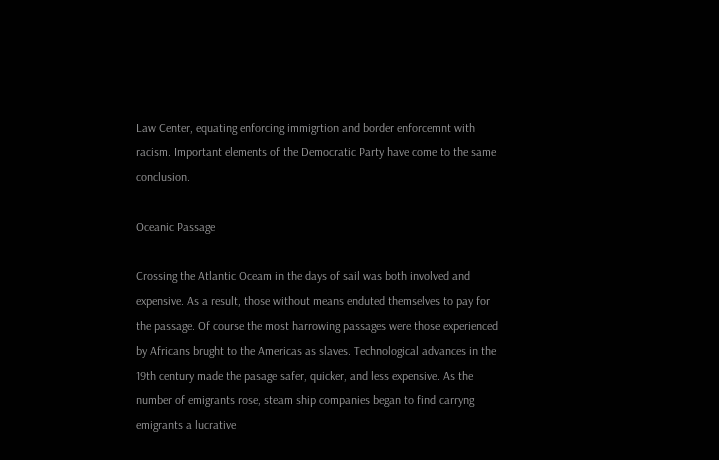Law Center, equating enforcing immigrtion and border enforcemnt with racism. Important elements of the Democratic Party have come to the same conclusion.

Oceanic Passage

Crossing the Atlantic Oceam in the days of sail was both involved and expensive. As a result, those without means enduted themselves to pay for the passage. Of course the most harrowing passages were those experienced by Africans brught to the Americas as slaves. Technological advances in the 19th century made the pasage safer, quicker, and less expensive. As the number of emigrants rose, steam ship companies began to find carryng emigrants a lucrative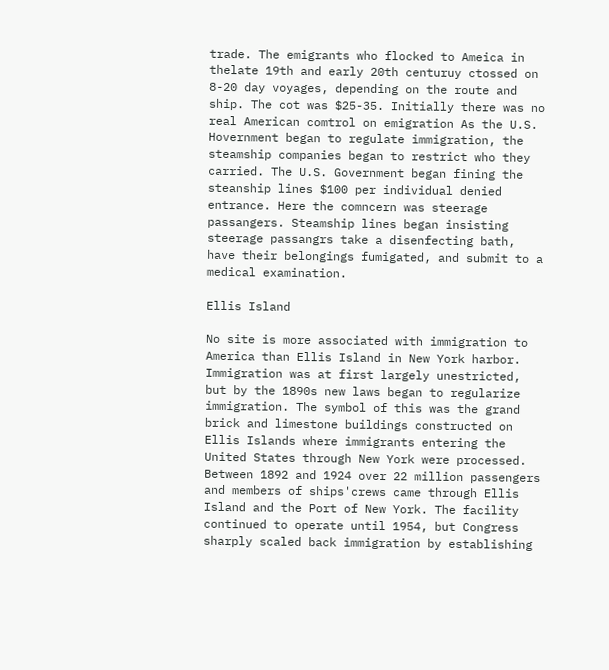trade. The emigrants who flocked to Ameica in thelate 19th and early 20th centuruy ctossed on 8-20 day voyages, depending on the route and ship. The cot was $25-35. Initially there was no real American comtrol on emigration As the U.S. Hovernment began to regulate immigration, the steamship companies began to restrict who they carried. The U.S. Government began fining the steanship lines $100 per individual denied entrance. Here the comncern was steerage passangers. Steamship lines began insisting steerage passangrs take a disenfecting bath, have their belongings fumigated, and submit to a medical examination.

Ellis Island

No site is more associated with immigration to America than Ellis Island in New York harbor. Immigration was at first largely unestricted, but by the 1890s new laws began to regularize immigration. The symbol of this was the grand brick and limestone buildings constructed on Ellis Islands where immigrants entering the United States through New York were processed. Between 1892 and 1924 over 22 million passengers and members of ships'crews came through Ellis Island and the Port of New York. The facility continued to operate until 1954, but Congress sharply scaled back immigration by establishing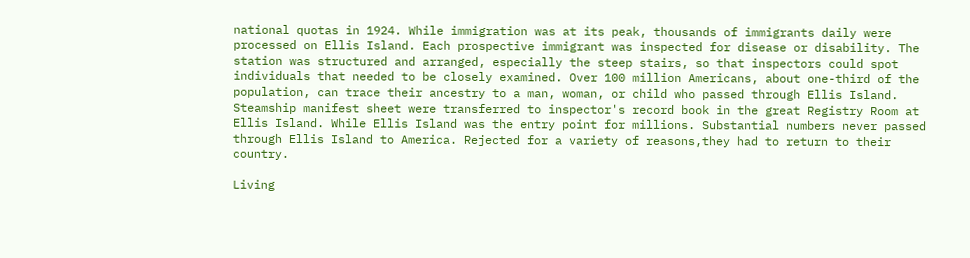national quotas in 1924. While immigration was at its peak, thousands of immigrants daily were processed on Ellis Island. Each prospective immigrant was inspected for disease or disability. The station was structured and arranged, especially the steep stairs, so that inspectors could spot individuals that needed to be closely examined. Over 100 million Americans, about one-third of the population, can trace their ancestry to a man, woman, or child who passed through Ellis Island. Steamship manifest sheet were transferred to inspector's record book in the great Registry Room at Ellis Island. While Ellis Island was the entry point for millions. Substantial numbers never passed through Ellis Island to America. Rejected for a variety of reasons,they had to return to their country.

Living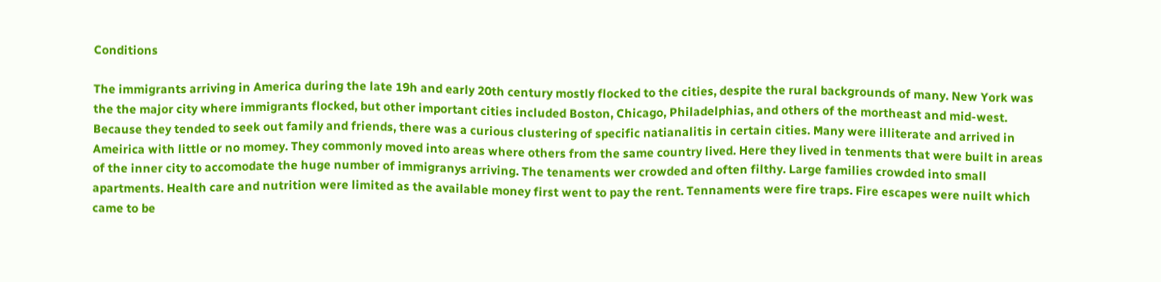Conditions

The immigrants arriving in America during the late 19h and early 20th century mostly flocked to the cities, despite the rural backgrounds of many. New York was the the major city where immigrants flocked, but other important cities included Boston, Chicago, Philadelphias, and others of the mortheast and mid-west. Because they tended to seek out family and friends, there was a curious clustering of specific natianalitis in certain cities. Many were illiterate and arrived in Ameirica with little or no momey. They commonly moved into areas where others from the same country lived. Here they lived in tenments that were built in areas of the inner city to accomodate the huge number of immigranys arriving. The tenaments wer crowded and often filthy. Large families crowded into small apartments. Health care and nutrition were limited as the available money first went to pay the rent. Tennaments were fire traps. Fire escapes were nuilt which came to be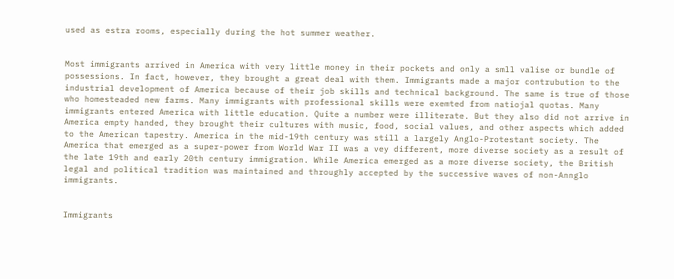used as estra rooms, especially during the hot summer weather.


Most immigrants arrived in America with very little money in their pockets and only a smll valise or bundle of possessions. In fact, however, they brought a great deal with them. Immigrants made a major contrubution to the industrial development of America because of their job skills and technical background. The same is true of those who homesteaded new farms. Many immigrants with professional skills were exemted from natiojal quotas. Many immigrants entered America with little education. Quite a number were illiterate. But they also did not arrive in America empty handed, they brought their cultures with music, food, social values, and other aspects which added to the American tapestry. America in the mid-19th century was still a largely Anglo-Protestant society. The America that emerged as a super-power from World War II was a vey different, more diverse society as a result of the late 19th and early 20th century immigration. While America emerged as a more diverse society, the British legal and political tradition was maintained and throughly accepted by the successive waves of non-Annglo immigrants.


Immigrants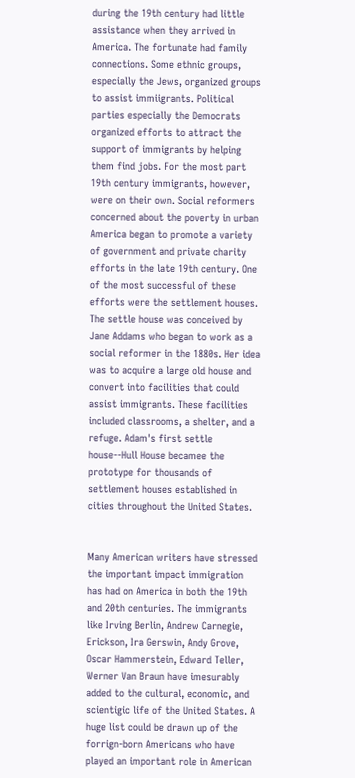during the 19th century had little assistance when they arrived in America. The fortunate had family connections. Some ethnic groups, especially the Jews, organized groups to assist immiigrants. Political parties especially the Democrats organized efforts to attract the support of immigrants by helping them find jobs. For the most part 19th century immigrants, however, were on their own. Social reformers concerned about the poverty in urban America began to promote a variety of government and private charity efforts in the late 19th century. One of the most successful of these efforts were the settlement houses. The settle house was conceived by Jane Addams who began to work as a social reformer in the 1880s. Her idea was to acquire a large old house and convert into facilities that could assist immigrants. These facilities included classrooms, a shelter, and a refuge. Adam's first settle house--Hull House becamee the prototype for thousands of settlement houses established in cities throughout the United States.


Many American writers have stressed the important impact immigration has had on America in both the 19th and 20th centuries. The immigrants like Irving Berlin, Andrew Carnegie, Erickson, Ira Gerswin, Andy Grove, Oscar Hammerstein, Edward Teller, Werner Van Braun have imesurably added to the cultural, economic, and scientigic life of the United States. A huge list could be drawn up of the forrign-born Americans who have played an important role in American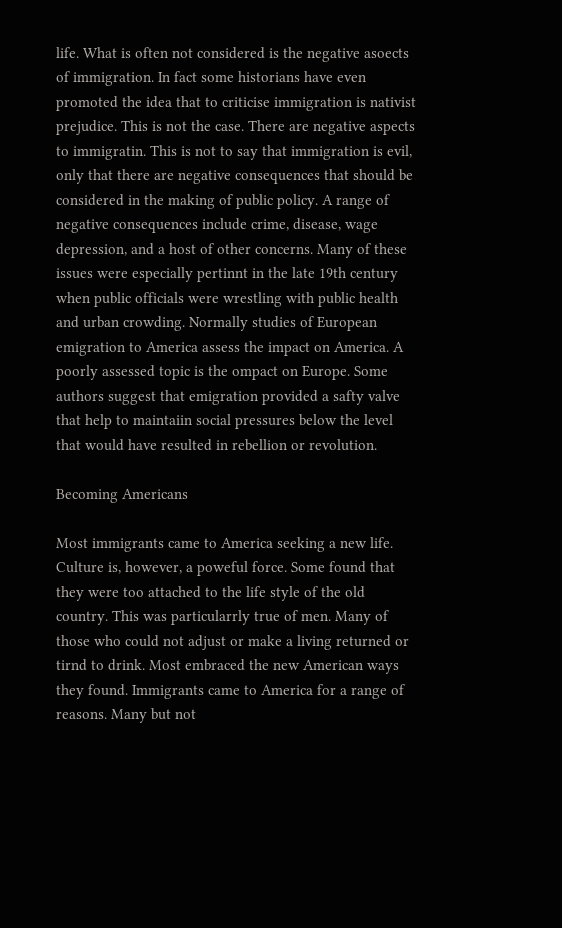life. What is often not considered is the negative asoects of immigration. In fact some historians have even promoted the idea that to criticise immigration is nativist prejudice. This is not the case. There are negative aspects to immigratin. This is not to say that immigration is evil, only that there are negative consequences that should be considered in the making of public policy. A range of negative consequences include crime, disease, wage depression, and a host of other concerns. Many of these issues were especially pertinnt in the late 19th century when public officials were wrestling with public health and urban crowding. Normally studies of European emigration to America assess the impact on America. A poorly assessed topic is the ompact on Europe. Some authors suggest that emigration provided a safty valve that help to maintaiin social pressures below the level that would have resulted in rebellion or revolution.

Becoming Americans

Most immigrants came to America seeking a new life. Culture is, however, a poweful force. Some found that they were too attached to the life style of the old country. This was particularrly true of men. Many of those who could not adjust or make a living returned or tirnd to drink. Most embraced the new American ways they found. Immigrants came to America for a range of reasons. Many but not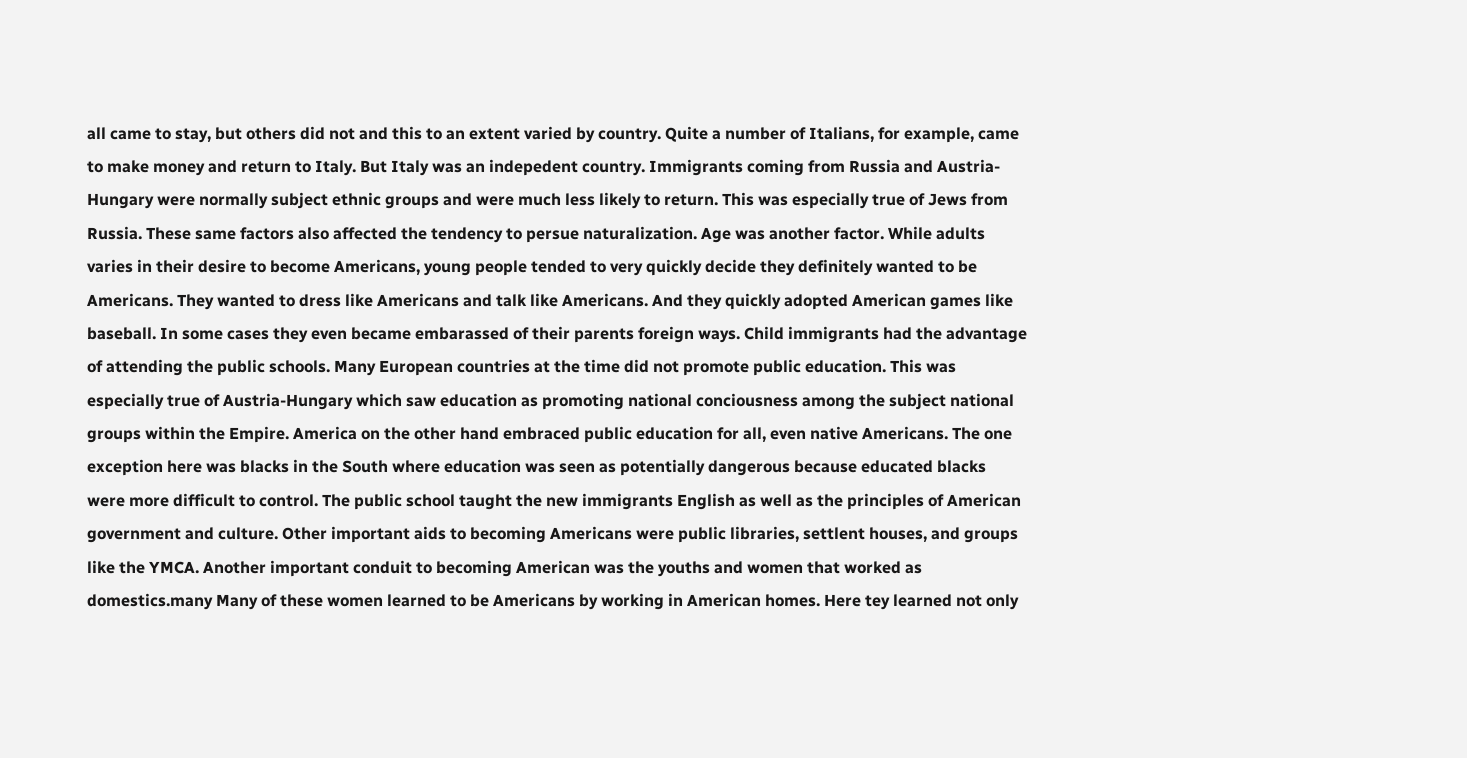all came to stay, but others did not and this to an extent varied by country. Quite a number of Italians, for example, came to make money and return to Italy. But Italy was an indepedent country. Immigrants coming from Russia and Austria-Hungary were normally subject ethnic groups and were much less likely to return. This was especially true of Jews from Russia. These same factors also affected the tendency to persue naturalization. Age was another factor. While adults varies in their desire to become Americans, young people tended to very quickly decide they definitely wanted to be Americans. They wanted to dress like Americans and talk like Americans. And they quickly adopted American games like baseball. In some cases they even became embarassed of their parents foreign ways. Child immigrants had the advantage of attending the public schools. Many European countries at the time did not promote public education. This was especially true of Austria-Hungary which saw education as promoting national conciousness among the subject national groups within the Empire. America on the other hand embraced public education for all, even native Americans. The one exception here was blacks in the South where education was seen as potentially dangerous because educated blacks were more difficult to control. The public school taught the new immigrants English as well as the principles of American government and culture. Other important aids to becoming Americans were public libraries, settlent houses, and groups like the YMCA. Another important conduit to becoming American was the youths and women that worked as domestics.many Many of these women learned to be Americans by working in American homes. Here tey learned not only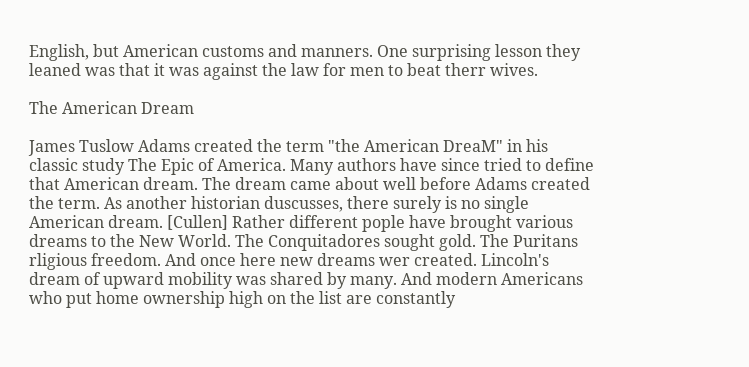English, but American customs and manners. One surprising lesson they leaned was that it was against the law for men to beat therr wives.

The American Dream

James Tuslow Adams created the term "the American DreaM" in his classic study The Epic of America. Many authors have since tried to define that American dream. The dream came about well before Adams created the term. As another historian duscusses, there surely is no single American dream. [Cullen] Rather different pople have brought various dreams to the New World. The Conquitadores sought gold. The Puritans rligious freedom. And once here new dreams wer created. Lincoln's dream of upward mobility was shared by many. And modern Americans who put home ownership high on the list are constantly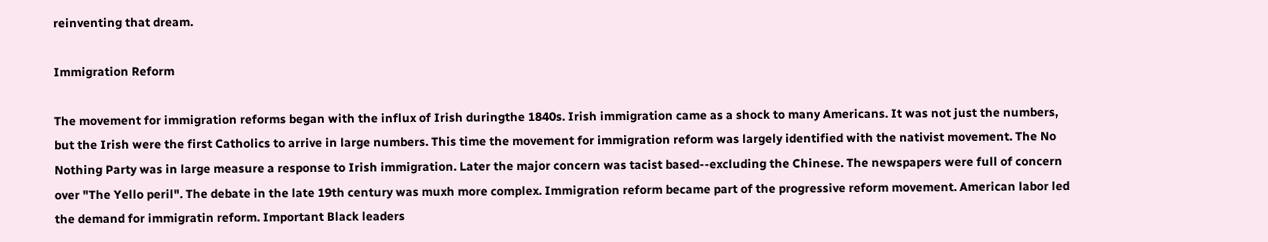reinventing that dream.

Immigration Reform

The movement for immigration reforms began with the influx of Irish duringthe 1840s. Irish immigration came as a shock to many Americans. It was not just the numbers, but the Irish were the first Catholics to arrive in large numbers. This time the movement for immigration reform was largely identified with the nativist movement. The No Nothing Party was in large measure a response to Irish immigration. Later the major concern was tacist based--excluding the Chinese. The newspapers were full of concern over "The Yello peril". The debate in the late 19th century was muxh more complex. Immigration reform became part of the progressive reform movement. American labor led the demand for immigratin reform. Important Black leaders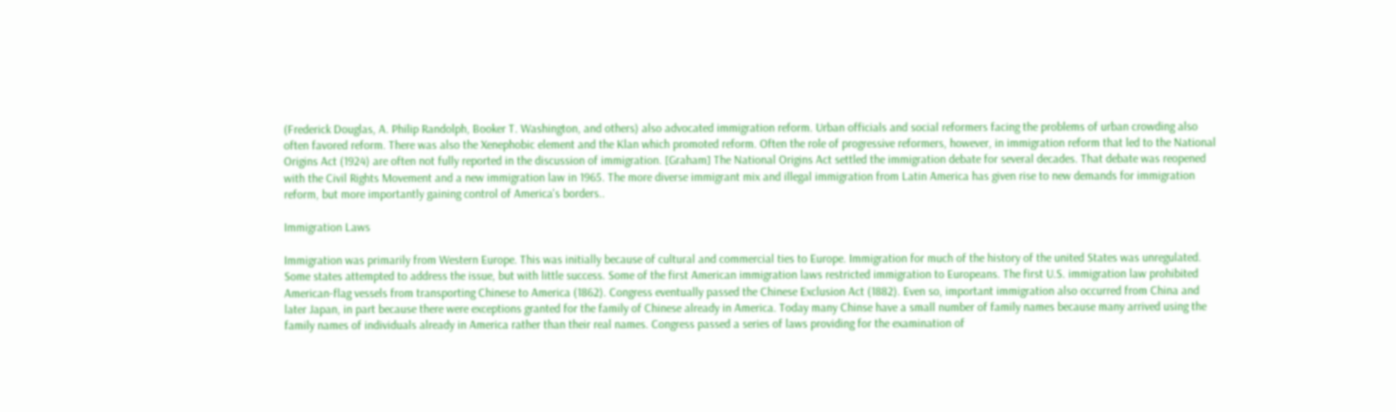(Frederick Douglas, A. Philip Randolph, Booker T. Washington, and others) also advocated immigration reform. Urban officials and social reformers facing the problems of urban crowding also often favored reform. There was also the Xenephobic element and the Klan which promoted reform. Often the role of progressive reformers, however, in immigration reform that led to the National Origins Act (1924) are often not fully reported in the discussion of immigration. [Graham] The National Origins Act settled the immigration debate for several decades. That debate was reopened with the Civil Rights Movement and a new immigration law in 1965. The more diverse immigrant mix and illegal immigration from Latin America has given rise to new demands for immigration reform, but more importantly gaining control of America's borders..

Immigration Laws

Immigration was primarily from Western Europe. This was initially because of cultural and commercial ties to Europe. Immigration for much of the history of the united States was unregulated. Some states attempted to address the issue, but with little success. Some of the first American immigration laws restricted immigration to Europeans. The first U.S. immigration law prohibited American-flag vessels from transporting Chinese to America (1862). Congress eventually passed the Chinese Exclusion Act (1882). Even so, important immigration also occurred from China and later Japan, in part because there were exceptions granted for the family of Chinese already in America. Today many Chinse have a small number of family names because many arrived using the family names of individuals already in America rather than their real names. Congress passed a series of laws providing for the examination of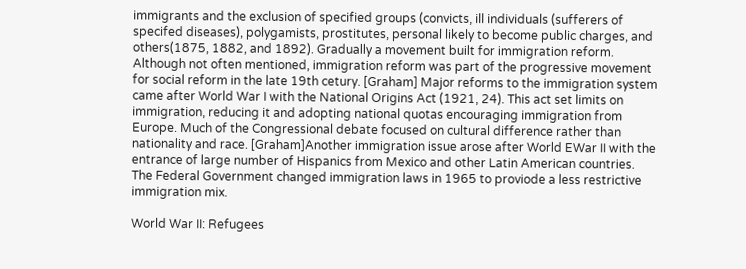immigrants and the exclusion of specified groups (convicts, ill individuals (sufferers of specifed diseases), polygamists, prostitutes, personal likely to become public charges, and others(1875, 1882, and 1892). Gradually a movement built for immigration reform. Although not often mentioned, immigration reform was part of the progressive movement for social reform in the late 19th cetury. [Graham] Major reforms to the immigration system came after World War I with the National Origins Act (1921, 24). This act set limits on immigration, reducing it and adopting national quotas encouraging immigration from Europe. Much of the Congressional debate focused on cultural difference rather than nationality and race. [Graham]Another immigration issue arose after World EWar II with the entrance of large number of Hispanics from Mexico and other Latin American countries. The Federal Government changed immigration laws in 1965 to proviode a less restrictive immigration mix.

World War II: Refugees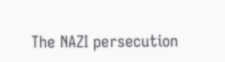The NAZI persecution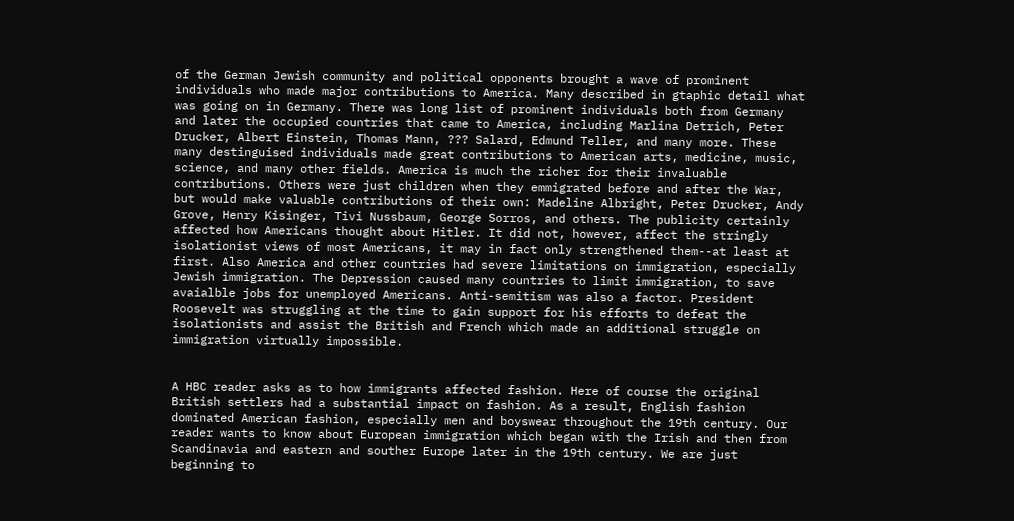of the German Jewish community and political opponents brought a wave of prominent individuals who made major contributions to America. Many described in gtaphic detail what was going on in Germany. There was long list of prominent individuals both from Germany and later the occupied countries that came to America, including Marlina Detrich, Peter Drucker, Albert Einstein, Thomas Mann, ??? Salard, Edmund Teller, and many more. These many destinguised individuals made great contributions to American arts, medicine, music, science, and many other fields. America is much the richer for their invaluable contributions. Others were just children when they emmigrated before and after the War, but would make valuable contributions of their own: Madeline Albright, Peter Drucker, Andy Grove, Henry Kisinger, Tivi Nussbaum, George Sorros, and others. The publicity certainly affected how Americans thought about Hitler. It did not, however, affect the stringly isolationist views of most Americans, it may in fact only strengthened them--at least at first. Also America and other countries had severe limitations on immigration, especially Jewish immigration. The Depression caused many countries to limit immigration, to save avaialble jobs for unemployed Americans. Anti-semitism was also a factor. President Roosevelt was struggling at the time to gain support for his efforts to defeat the isolationists and assist the British and French which made an additional struggle on immigration virtually impossible.


A HBC reader asks as to how immigrants affected fashion. Here of course the original British settlers had a substantial impact on fashion. As a result, English fashion dominated American fashion, especially men and boyswear throughout the 19th century. Our reader wants to know about European immigration which began with the Irish and then from Scandinavia and eastern and souther Europe later in the 19th century. We are just beginning to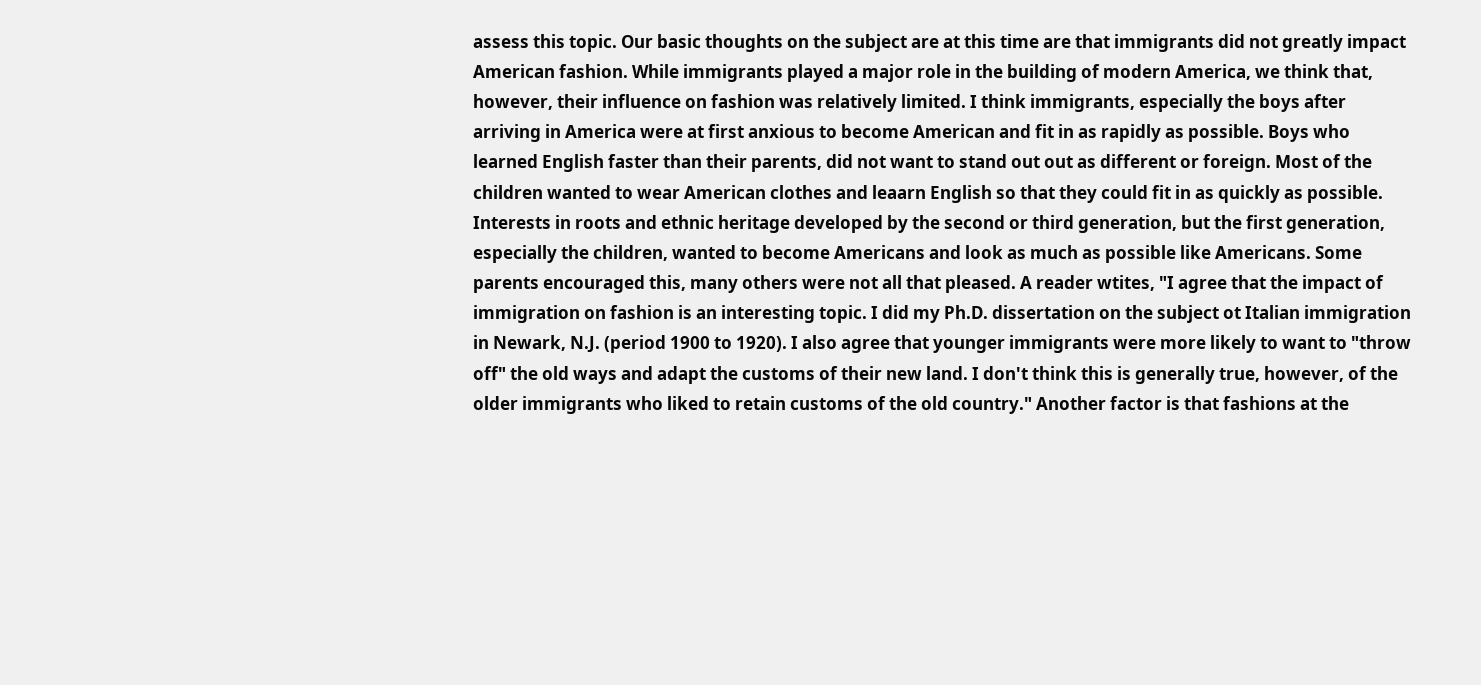assess this topic. Our basic thoughts on the subject are at this time are that immigrants did not greatly impact American fashion. While immigrants played a major role in the building of modern America, we think that, however, their influence on fashion was relatively limited. I think immigrants, especially the boys after arriving in America were at first anxious to become American and fit in as rapidly as possible. Boys who learned English faster than their parents, did not want to stand out out as different or foreign. Most of the children wanted to wear American clothes and leaarn English so that they could fit in as quickly as possible. Interests in roots and ethnic heritage developed by the second or third generation, but the first generation, especially the children, wanted to become Americans and look as much as possible like Americans. Some parents encouraged this, many others were not all that pleased. A reader wtites, "I agree that the impact of immigration on fashion is an interesting topic. I did my Ph.D. dissertation on the subject ot Italian immigration in Newark, N.J. (period 1900 to 1920). I also agree that younger immigrants were more likely to want to "throw off" the old ways and adapt the customs of their new land. I don't think this is generally true, however, of the older immigrants who liked to retain customs of the old country." Another factor is that fashions at the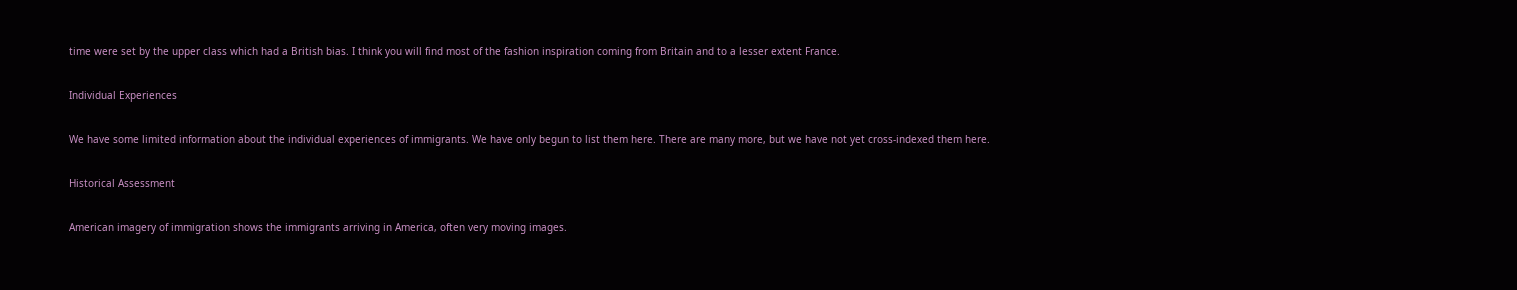time were set by the upper class which had a British bias. I think you will find most of the fashion inspiration coming from Britain and to a lesser extent France.

Individual Experiences

We have some limited information about the individual experiences of immigrants. We have only begun to list them here. There are many more, but we have not yet cross-indexed them here.

Historical Assessment

American imagery of immigration shows the immigrants arriving in America, often very moving images.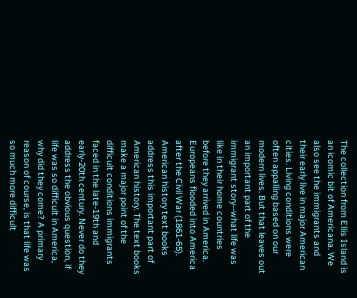The collection from Ellis Island is an icomic bit of Americana. We also see the immigrants and their early live in major American cities. Living conditions were often appalling based on our modern lives. But that leaves out an important part of the immigrant story--what life was like in their home countries before they arrived in America. Europeans flooded into America after the Civil War (1861-65). American history text books address this important part of American history. The text books make a major point of the difficult conditions immigrants faced in the late-19th and early-20th century. Never do they address the obvious question, if life was so difficult in America, why did they come? A primary reason of course, is that life was so much more difficult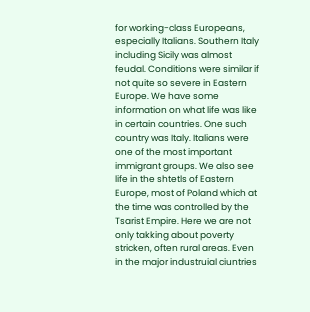for working-class Europeans, especially Italians. Southern Italy including Sicily was almost feudal. Conditions were similar if not quite so severe in Eastern Europe. We have some information on what life was like in certain countries. One such country was Italy. Italians were one of the most important immigrant groups. We also see life in the shtetls of Eastern Europe, most of Poland which at the time was controlled by the Tsarist Empire. Here we are not only takking about poverty stricken, often rural areas. Even in the major industruial ciuntries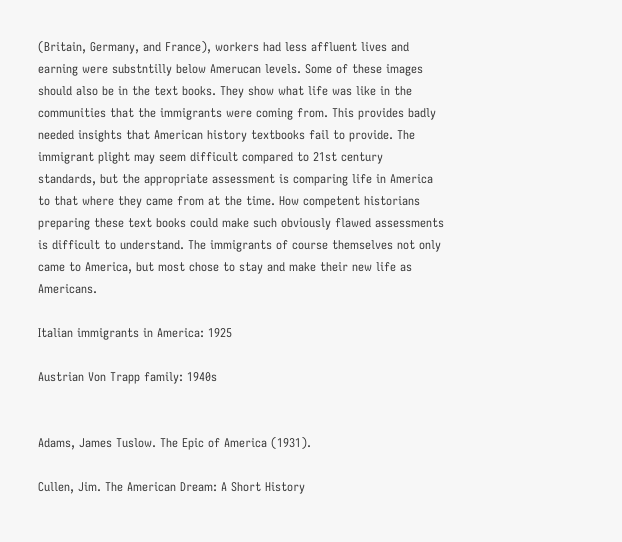(Britain, Germany, and France), workers had less affluent lives and earning were substntilly below Amerucan levels. Some of these images should also be in the text books. They show what life was like in the communities that the immigrants were coming from. This provides badly needed insights that American history textbooks fail to provide. The immigrant plight may seem difficult compared to 21st century standards, but the appropriate assessment is comparing life in America to that where they came from at the time. How competent historians preparing these text books could make such obviously flawed assessments is difficult to understand. The immigrants of course themselves not only came to America, but most chose to stay and make their new life as Americans.

Italian immigrants in America: 1925

Austrian Von Trapp family: 1940s


Adams, James Tuslow. The Epic of America (1931).

Cullen, Jim. The American Dream: A Short History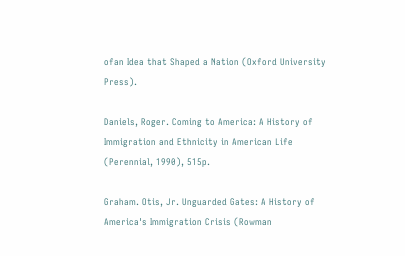ofan Idea that Shaped a Nation (Oxford University Press).

Daniels, Roger. Coming to America: A History of Immigration and Ethnicity in American Life (Perennial, 1990), 515p.

Graham. Otis, Jr. Unguarded Gates: A History of America's Immigration Crisis (Rowman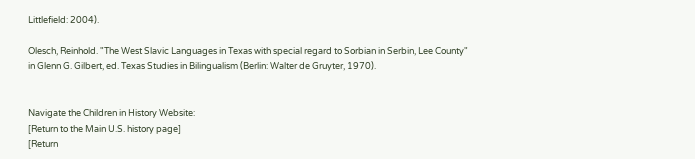Littlefield: 2004).

Olesch, Reinhold. "The West Slavic Languages in Texas with special regard to Sorbian in Serbin, Lee County" in Glenn G. Gilbert, ed. Texas Studies in Bilingualism (Berlin: Walter de Gruyter, 1970).


Navigate the Children in History Website:
[Return to the Main U.S. history page]
[Return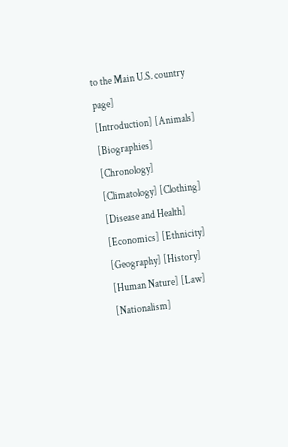to the Main U.S. country page]
[Introduction] [Animals] [Biographies] [Chronology] [Climatology] [Clothing] [Disease and Health] [Economics] [Ethnicity] [Geography] [History] [Human Nature] [Law]
[Nationalism]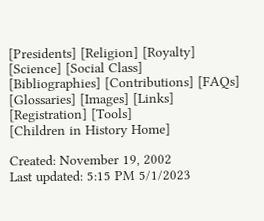[Presidents] [Religion] [Royalty] [Science] [Social Class]
[Bibliographies] [Contributions] [FAQs] [Glossaries] [Images] [Links] [Registration] [Tools]
[Children in History Home]

Created: November 19, 2002
Last updated: 5:15 PM 5/1/2023